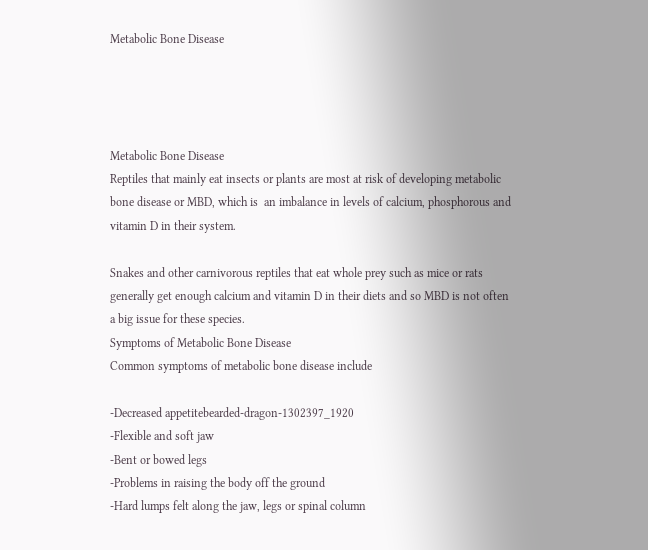Metabolic Bone Disease




Metabolic Bone Disease
Reptiles that mainly eat insects or plants are most at risk of developing metabolic bone disease or MBD, which is  an imbalance in levels of calcium, phosphorous and vitamin D in their system.

Snakes and other carnivorous reptiles that eat whole prey such as mice or rats generally get enough calcium and vitamin D in their diets and so MBD is not often a big issue for these species.
Symptoms of Metabolic Bone Disease
Common symptoms of metabolic bone disease include

-Decreased appetitebearded-dragon-1302397_1920
-Flexible and soft jaw
-Bent or bowed legs
-Problems in raising the body off the ground
-Hard lumps felt along the jaw, legs or spinal column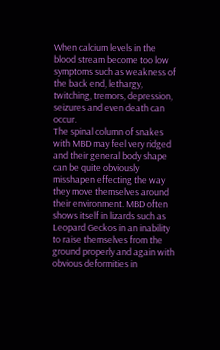When calcium levels in the blood stream become too low symptoms such as weakness of the back end, lethargy, twitching, tremors, depression, seizures and even death can occur.
The spinal column of snakes with MBD may feel very ridged and their general body shape can be quite obviously misshapen effecting the way they move themselves around their environment. MBD often shows itself in lizards such as Leopard Geckos in an inability to raise themselves from the ground properly and again with obvious deformities in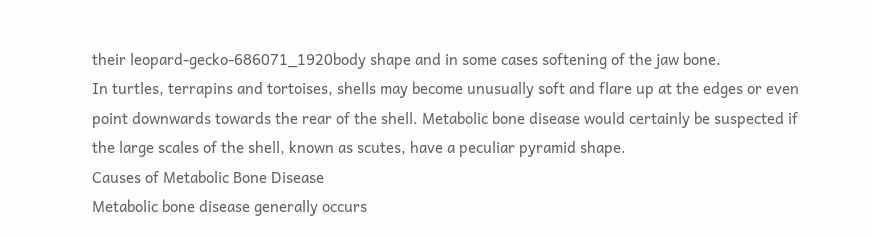their leopard-gecko-686071_1920body shape and in some cases softening of the jaw bone.
In turtles, terrapins and tortoises, shells may become unusually soft and flare up at the edges or even point downwards towards the rear of the shell. Metabolic bone disease would certainly be suspected if the large scales of the shell, known as scutes, have a peculiar pyramid shape.
Causes of Metabolic Bone Disease
Metabolic bone disease generally occurs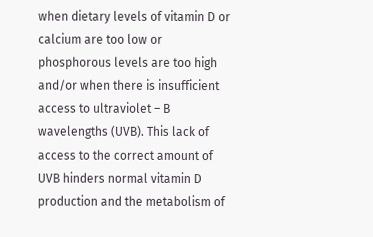when dietary levels of vitamin D or calcium are too low or phosphorous levels are too high and/or when there is insufficient access to ultraviolet – B wavelengths (UVB). This lack of access to the correct amount of UVB hinders normal vitamin D production and the metabolism of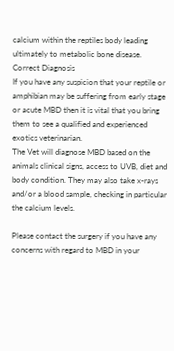calcium within the reptiles body leading ultimately to metabolic bone disease.
Correct Diagnosis
If you have any suspicion that your reptile or amphibian may be suffering from early stage or acute MBD then it is vital that you bring them to see a qualified and experienced exotics veterinarian.
The Vet will diagnose MBD based on the animals clinical signs, access to UVB, diet and body condition. They may also take x-rays and/or a blood sample, checking in particular the calcium levels.

Please contact the surgery if you have any concerns with regard to MBD in your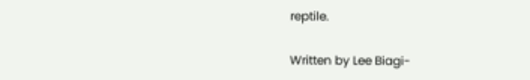reptile.

Written by Lee Biagi-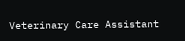Veterinary Care Assistant